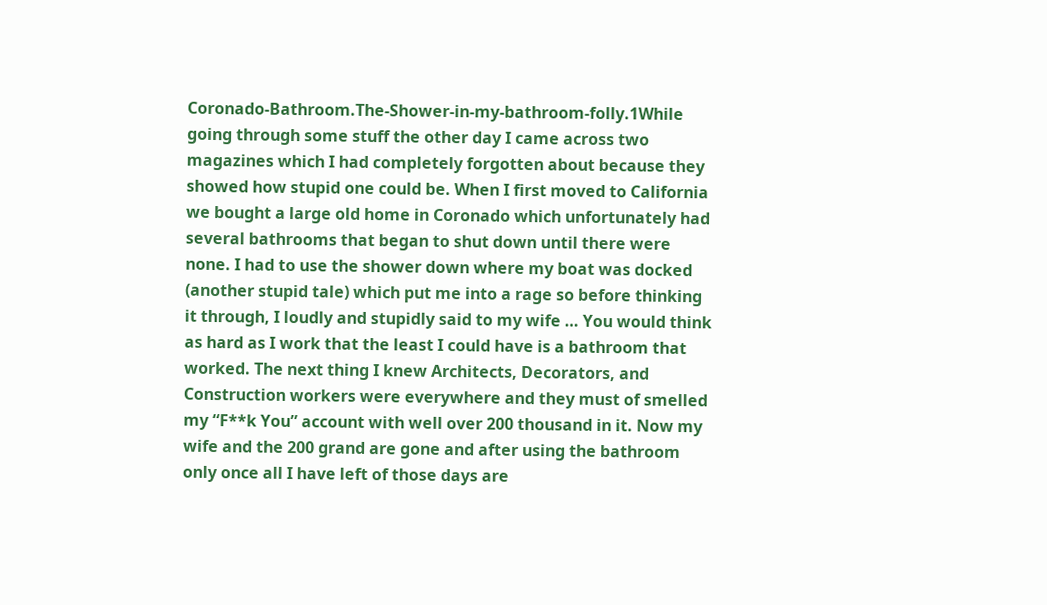Coronado-Bathroom.The-Shower-in-my-bathroom-folly.1While going through some stuff the other day I came across two magazines which I had completely forgotten about because they showed how stupid one could be. When I first moved to California we bought a large old home in Coronado which unfortunately had several bathrooms that began to shut down until there were none. I had to use the shower down where my boat was docked (another stupid tale) which put me into a rage so before thinking it through, I loudly and stupidly said to my wife … You would think as hard as I work that the least I could have is a bathroom that worked. The next thing I knew Architects, Decorators, and Construction workers were everywhere and they must of smelled my “F**k You” account with well over 200 thousand in it. Now my wife and the 200 grand are gone and after using the bathroom only once all I have left of those days are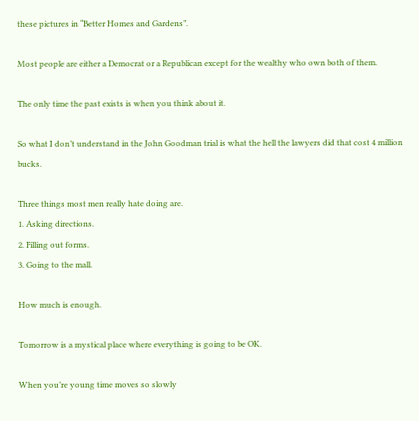these pictures in “Better Homes and Gardens”.

Most people are either a Democrat or a Republican except for the wealthy who own both of them.

The only time the past exists is when you think about it.

So what I don’t understand in the John Goodman trial is what the hell the lawyers did that cost 4 million bucks.

Three things most men really hate doing are.
1. Asking directions.
2. Filling out forms.
3. Going to the mall.

How much is enough.

Tomorrow is a mystical place where everything is going to be OK.

When you’re young time moves so slowly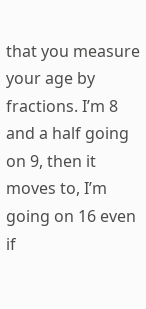that you measure your age by fractions. I’m 8 and a half going on 9, then it moves to, I’m going on 16 even if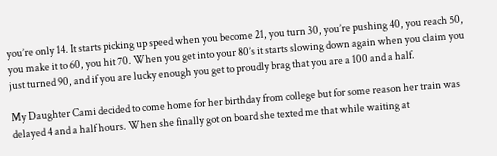you’re only 14. It starts picking up speed when you become 21, you turn 30, you’re pushing 40, you reach 50, you make it to 60, you hit 70. When you get into your 80’s it starts slowing down again when you claim you just turned 90, and if you are lucky enough you get to proudly brag that you are a 100 and a half.

My Daughter Cami decided to come home for her birthday from college but for some reason her train was delayed 4 and a half hours. When she finally got on board she texted me that while waiting at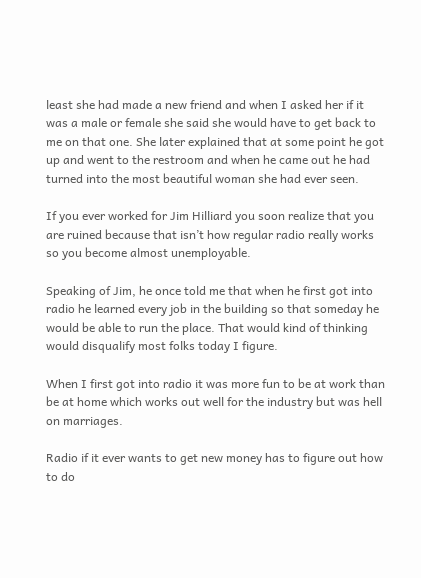least she had made a new friend and when I asked her if it was a male or female she said she would have to get back to me on that one. She later explained that at some point he got up and went to the restroom and when he came out he had turned into the most beautiful woman she had ever seen.

If you ever worked for Jim Hilliard you soon realize that you are ruined because that isn’t how regular radio really works so you become almost unemployable.

Speaking of Jim, he once told me that when he first got into radio he learned every job in the building so that someday he would be able to run the place. That would kind of thinking would disqualify most folks today I figure.

When I first got into radio it was more fun to be at work than be at home which works out well for the industry but was hell on marriages.

Radio if it ever wants to get new money has to figure out how to do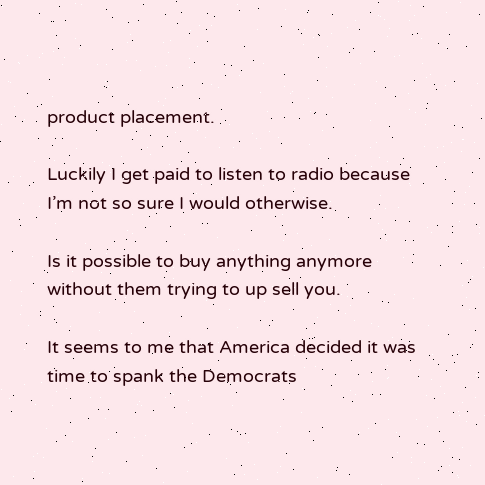product placement.

Luckily I get paid to listen to radio because I’m not so sure I would otherwise.

Is it possible to buy anything anymore without them trying to up sell you.

It seems to me that America decided it was time to spank the Democrats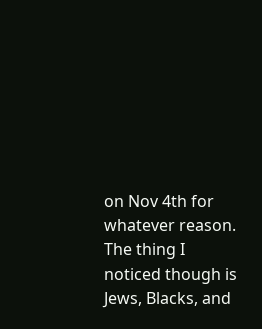on Nov 4th for whatever reason. The thing I noticed though is Jews, Blacks, and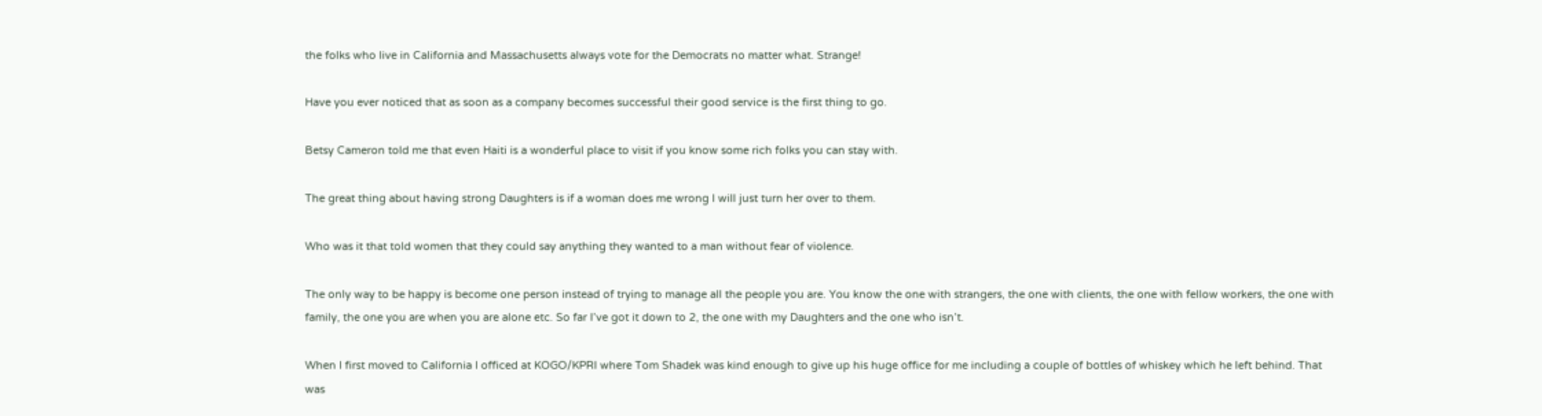the folks who live in California and Massachusetts always vote for the Democrats no matter what. Strange!

Have you ever noticed that as soon as a company becomes successful their good service is the first thing to go.

Betsy Cameron told me that even Haiti is a wonderful place to visit if you know some rich folks you can stay with.

The great thing about having strong Daughters is if a woman does me wrong I will just turn her over to them.

Who was it that told women that they could say anything they wanted to a man without fear of violence.

The only way to be happy is become one person instead of trying to manage all the people you are. You know the one with strangers, the one with clients, the one with fellow workers, the one with family, the one you are when you are alone etc. So far I’ve got it down to 2, the one with my Daughters and the one who isn’t.

When I first moved to California I officed at KOGO/KPRI where Tom Shadek was kind enough to give up his huge office for me including a couple of bottles of whiskey which he left behind. That was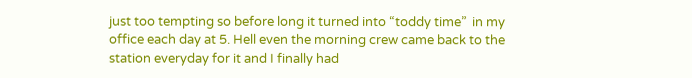just too tempting so before long it turned into “toddy time”  in my office each day at 5. Hell even the morning crew came back to the station everyday for it and I finally had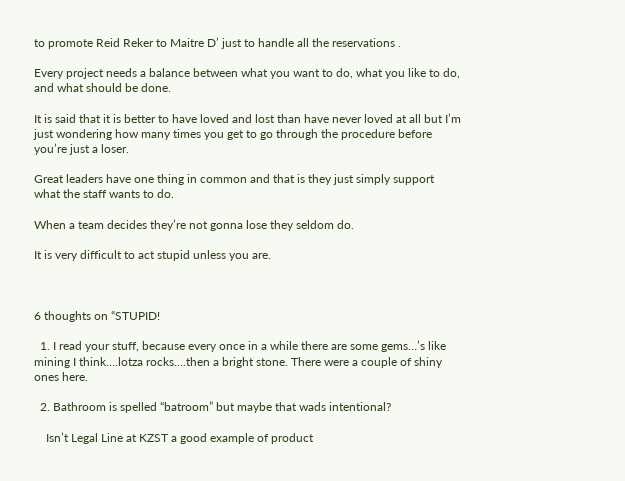to promote Reid Reker to Maitre D’ just to handle all the reservations .

Every project needs a balance between what you want to do, what you like to do, and what should be done.

It is said that it is better to have loved and lost than have never loved at all but I’m just wondering how many times you get to go through the procedure before you’re just a loser.

Great leaders have one thing in common and that is they just simply support what the staff wants to do.

When a team decides they’re not gonna lose they seldom do.

It is very difficult to act stupid unless you are.



6 thoughts on “STUPID!

  1. I read your stuff, because every once in a while there are some gems…’s like mining I think….lotza rocks….then a bright stone. There were a couple of shiny ones here.

  2. Bathroom is spelled “batroom” but maybe that wads intentional?

    Isn’t Legal Line at KZST a good example of product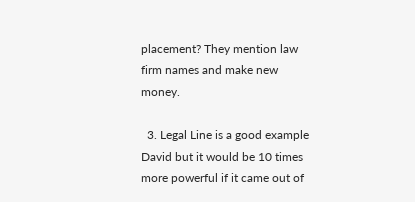placement? They mention law firm names and make new money.

  3. Legal Line is a good example David but it would be 10 times more powerful if it came out of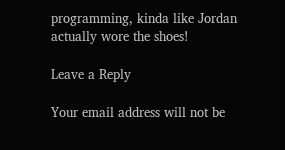programming, kinda like Jordan actually wore the shoes!

Leave a Reply

Your email address will not be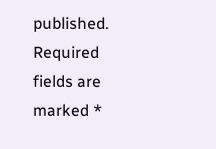published. Required fields are marked *